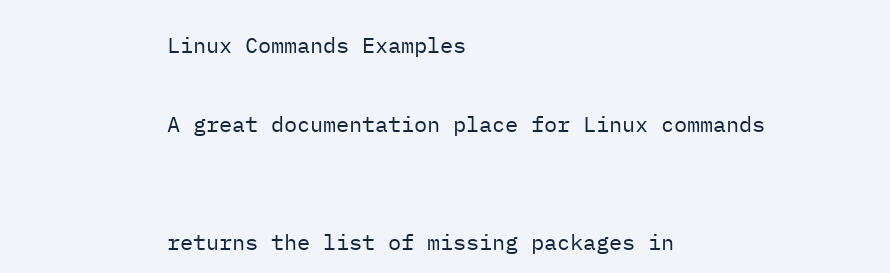Linux Commands Examples

A great documentation place for Linux commands


returns the list of missing packages in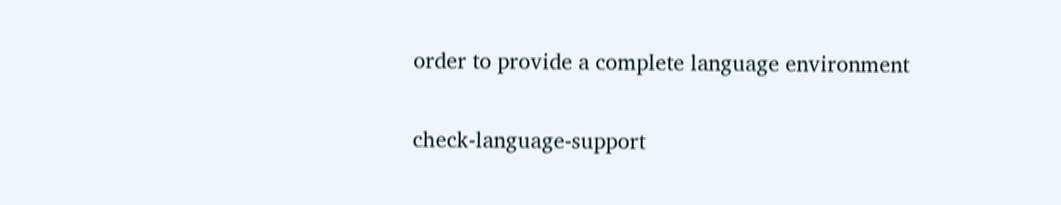order to provide a complete language environment


check-language-support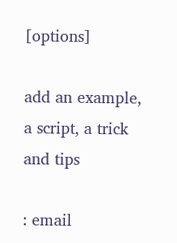[options]

add an example, a script, a trick and tips

: email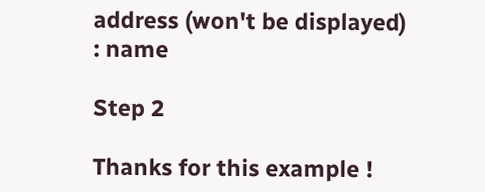address (won't be displayed)
: name

Step 2

Thanks for this example !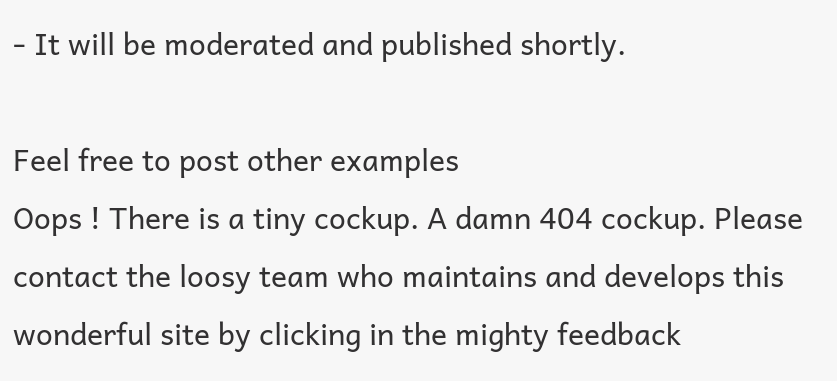- It will be moderated and published shortly.

Feel free to post other examples
Oops ! There is a tiny cockup. A damn 404 cockup. Please contact the loosy team who maintains and develops this wonderful site by clicking in the mighty feedback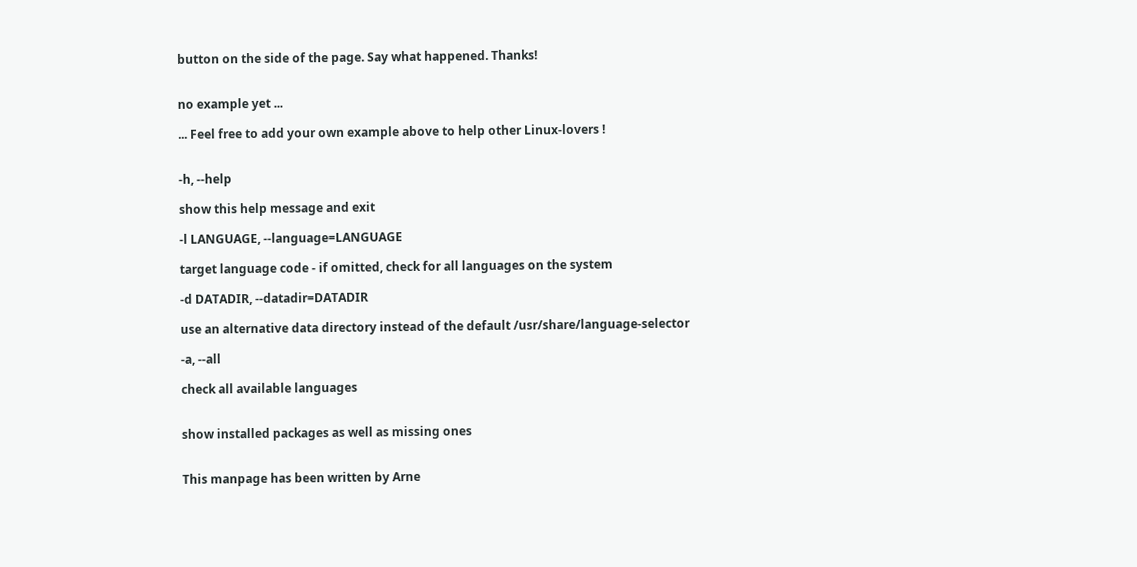button on the side of the page. Say what happened. Thanks!


no example yet ...

... Feel free to add your own example above to help other Linux-lovers !


-h, --help

show this help message and exit

-l LANGUAGE, --language=LANGUAGE

target language code - if omitted, check for all languages on the system

-d DATADIR, --datadir=DATADIR

use an alternative data directory instead of the default /usr/share/language-selector

-a, --all

check all available languages


show installed packages as well as missing ones


This manpage has been written by Arne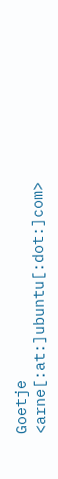Goetje <arne[:at:]ubuntu[:dot:]com>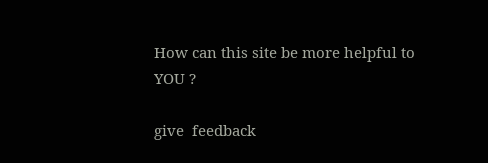How can this site be more helpful to YOU ?

give  feedback